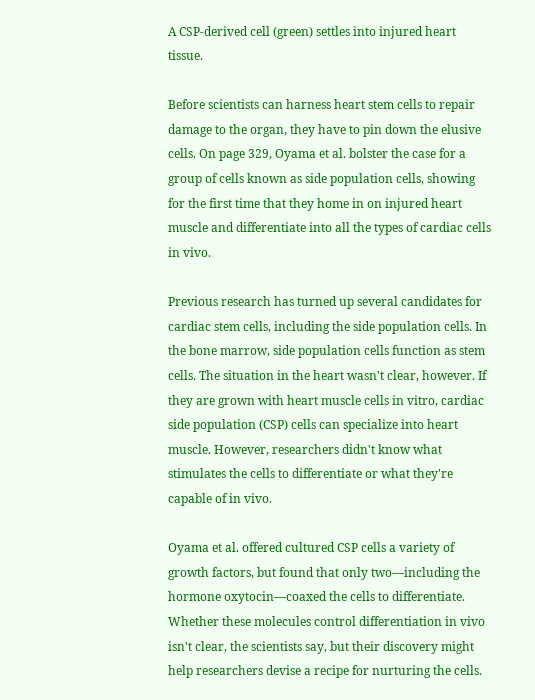A CSP-derived cell (green) settles into injured heart tissue.

Before scientists can harness heart stem cells to repair damage to the organ, they have to pin down the elusive cells. On page 329, Oyama et al. bolster the case for a group of cells known as side population cells, showing for the first time that they home in on injured heart muscle and differentiate into all the types of cardiac cells in vivo.

Previous research has turned up several candidates for cardiac stem cells, including the side population cells. In the bone marrow, side population cells function as stem cells. The situation in the heart wasn't clear, however. If they are grown with heart muscle cells in vitro, cardiac side population (CSP) cells can specialize into heart muscle. However, researchers didn't know what stimulates the cells to differentiate or what they're capable of in vivo.

Oyama et al. offered cultured CSP cells a variety of growth factors, but found that only two—including the hormone oxytocin—coaxed the cells to differentiate. Whether these molecules control differentiation in vivo isn't clear, the scientists say, but their discovery might help researchers devise a recipe for nurturing the cells.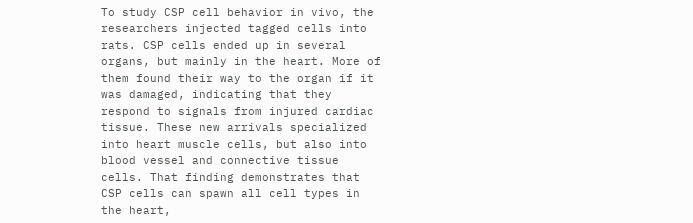To study CSP cell behavior in vivo, the researchers injected tagged cells into rats. CSP cells ended up in several organs, but mainly in the heart. More of them found their way to the organ if it was damaged, indicating that they respond to signals from injured cardiac tissue. These new arrivals specialized into heart muscle cells, but also into blood vessel and connective tissue cells. That finding demonstrates that CSP cells can spawn all cell types in the heart,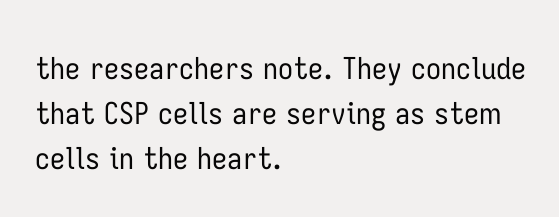the researchers note. They conclude that CSP cells are serving as stem cells in the heart.